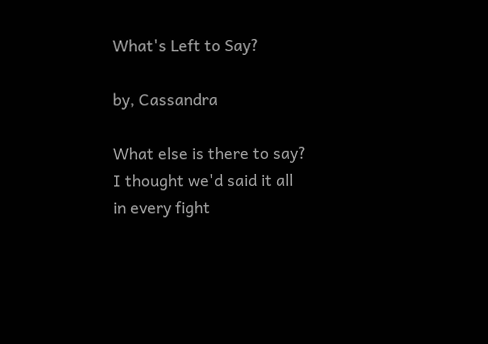What's Left to Say?

by, Cassandra

What else is there to say?
I thought we'd said it all
in every fight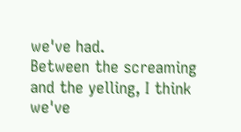we've had.
Between the screaming
and the yelling, I think
we've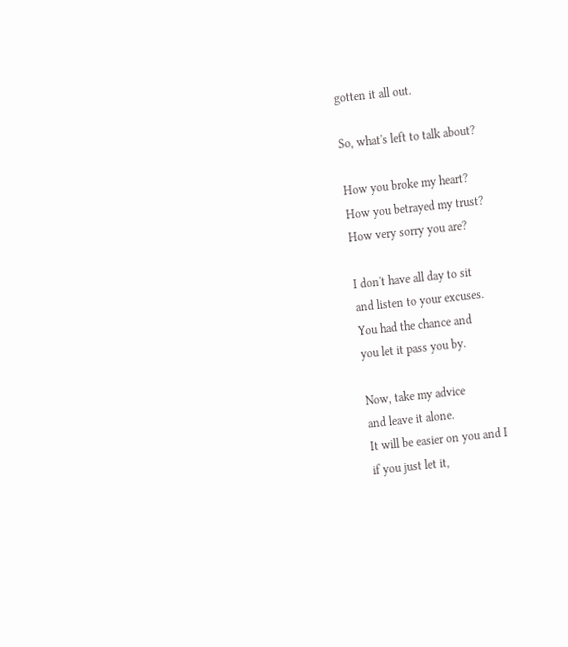gotten it all out.

So, what's left to talk about?

How you broke my heart?
How you betrayed my trust?
How very sorry you are?

I don't have all day to sit
and listen to your excuses.
You had the chance and
you let it pass you by.

Now, take my advice
and leave it alone.
It will be easier on you and I
if you just let it,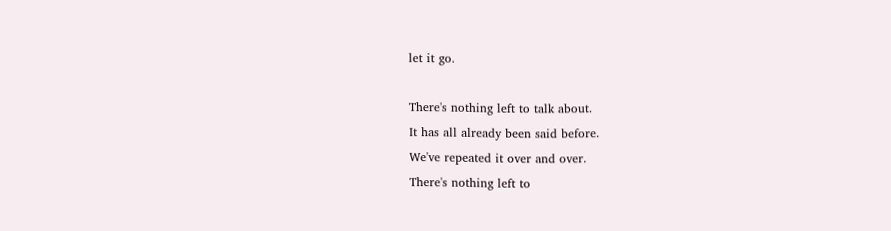let it go.

There's nothing left to talk about.
It has all already been said before.
We've repeated it over and over.
There's nothing left to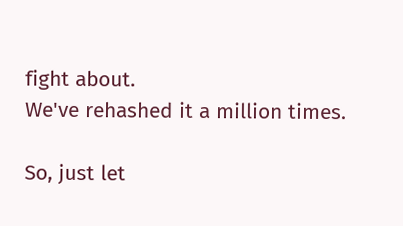fight about.
We've rehashed it a million times.

So, just let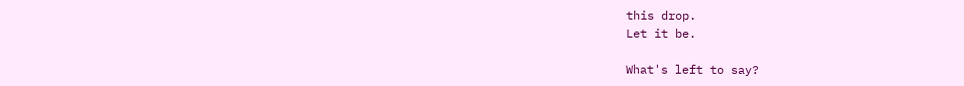this drop.
Let it be.

What's left to say?